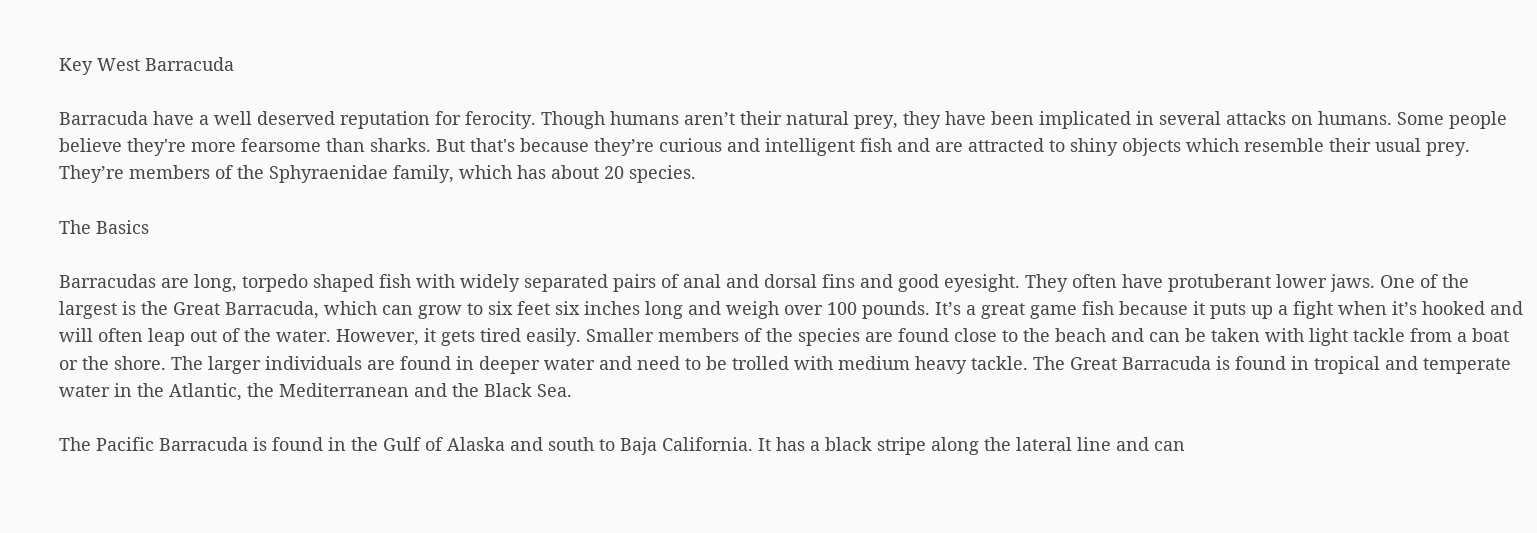Key West Barracuda

Barracuda have a well deserved reputation for ferocity. Though humans aren’t their natural prey, they have been implicated in several attacks on humans. Some people believe they're more fearsome than sharks. But that's because they’re curious and intelligent fish and are attracted to shiny objects which resemble their usual prey. They’re members of the Sphyraenidae family, which has about 20 species.

The Basics

Barracudas are long, torpedo shaped fish with widely separated pairs of anal and dorsal fins and good eyesight. They often have protuberant lower jaws. One of the largest is the Great Barracuda, which can grow to six feet six inches long and weigh over 100 pounds. It’s a great game fish because it puts up a fight when it’s hooked and will often leap out of the water. However, it gets tired easily. Smaller members of the species are found close to the beach and can be taken with light tackle from a boat or the shore. The larger individuals are found in deeper water and need to be trolled with medium heavy tackle. The Great Barracuda is found in tropical and temperate water in the Atlantic, the Mediterranean and the Black Sea.

The Pacific Barracuda is found in the Gulf of Alaska and south to Baja California. It has a black stripe along the lateral line and can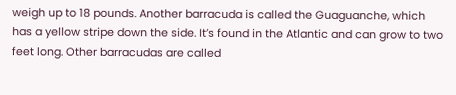weigh up to 18 pounds. Another barracuda is called the Guaguanche, which has a yellow stripe down the side. It’s found in the Atlantic and can grow to two feet long. Other barracudas are called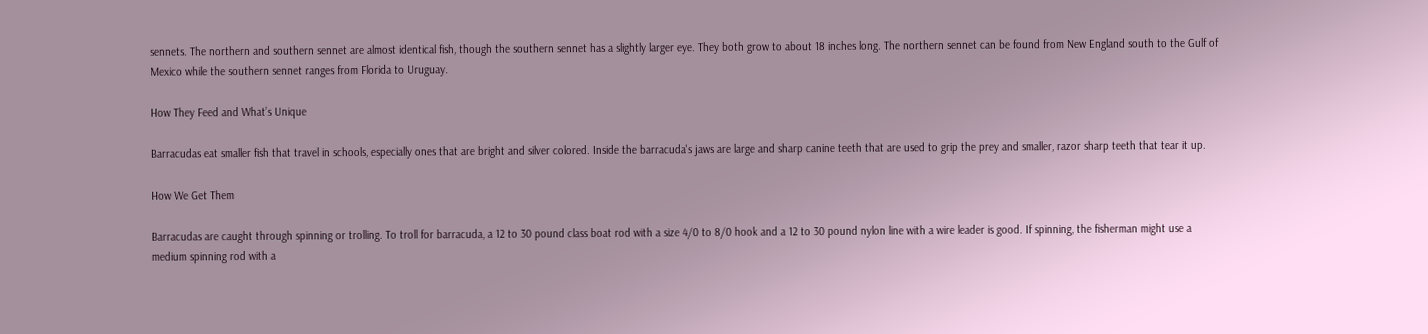sennets. The northern and southern sennet are almost identical fish, though the southern sennet has a slightly larger eye. They both grow to about 18 inches long. The northern sennet can be found from New England south to the Gulf of Mexico while the southern sennet ranges from Florida to Uruguay.

How They Feed and What’s Unique

Barracudas eat smaller fish that travel in schools, especially ones that are bright and silver colored. Inside the barracuda's jaws are large and sharp canine teeth that are used to grip the prey and smaller, razor sharp teeth that tear it up.

How We Get Them

Barracudas are caught through spinning or trolling. To troll for barracuda, a 12 to 30 pound class boat rod with a size 4/0 to 8/0 hook and a 12 to 30 pound nylon line with a wire leader is good. If spinning, the fisherman might use a medium spinning rod with a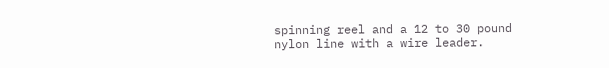spinning reel and a 12 to 30 pound nylon line with a wire leader.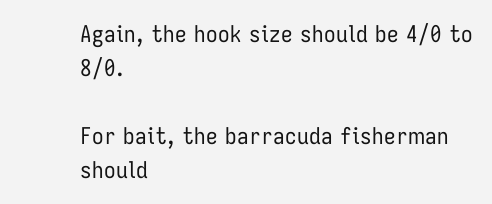Again, the hook size should be 4/0 to 8/0.

For bait, the barracuda fisherman should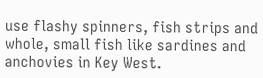use flashy spinners, fish strips and whole, small fish like sardines and anchovies in Key West.